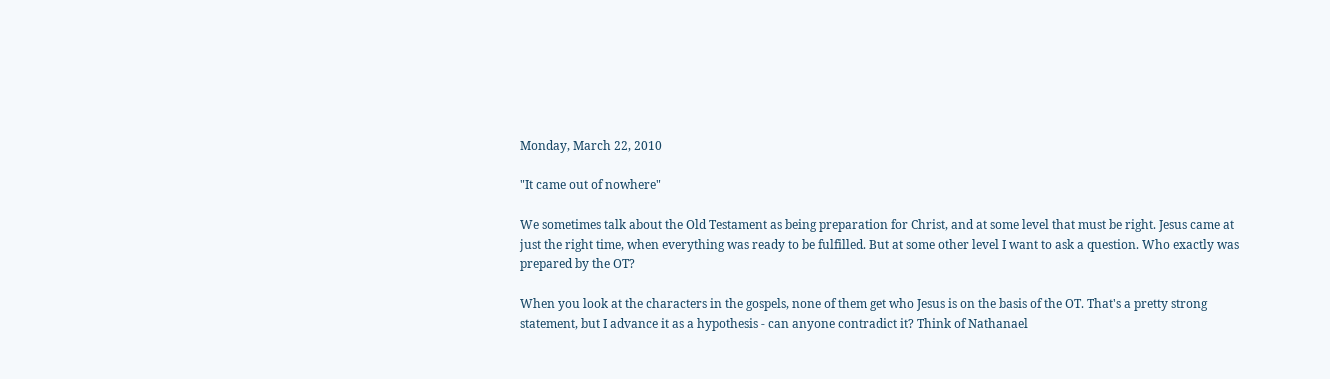Monday, March 22, 2010

"It came out of nowhere"

We sometimes talk about the Old Testament as being preparation for Christ, and at some level that must be right. Jesus came at just the right time, when everything was ready to be fulfilled. But at some other level I want to ask a question. Who exactly was prepared by the OT?

When you look at the characters in the gospels, none of them get who Jesus is on the basis of the OT. That's a pretty strong statement, but I advance it as a hypothesis - can anyone contradict it? Think of Nathanael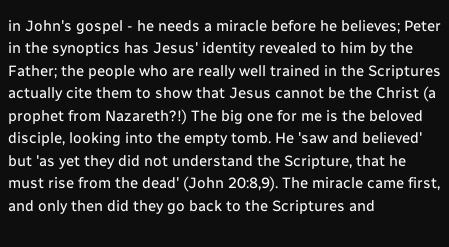in John's gospel - he needs a miracle before he believes; Peter in the synoptics has Jesus' identity revealed to him by the Father; the people who are really well trained in the Scriptures actually cite them to show that Jesus cannot be the Christ (a prophet from Nazareth?!) The big one for me is the beloved disciple, looking into the empty tomb. He 'saw and believed' but 'as yet they did not understand the Scripture, that he must rise from the dead' (John 20:8,9). The miracle came first, and only then did they go back to the Scriptures and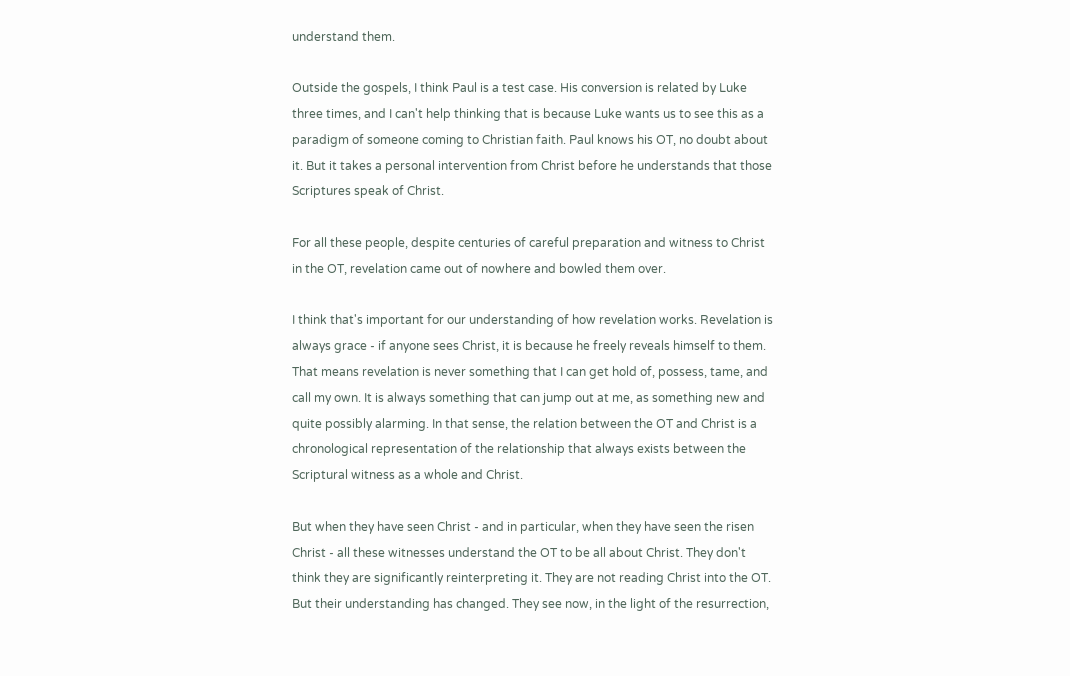understand them.

Outside the gospels, I think Paul is a test case. His conversion is related by Luke three times, and I can't help thinking that is because Luke wants us to see this as a paradigm of someone coming to Christian faith. Paul knows his OT, no doubt about it. But it takes a personal intervention from Christ before he understands that those Scriptures speak of Christ.

For all these people, despite centuries of careful preparation and witness to Christ in the OT, revelation came out of nowhere and bowled them over.

I think that's important for our understanding of how revelation works. Revelation is always grace - if anyone sees Christ, it is because he freely reveals himself to them. That means revelation is never something that I can get hold of, possess, tame, and call my own. It is always something that can jump out at me, as something new and quite possibly alarming. In that sense, the relation between the OT and Christ is a chronological representation of the relationship that always exists between the Scriptural witness as a whole and Christ.

But when they have seen Christ - and in particular, when they have seen the risen Christ - all these witnesses understand the OT to be all about Christ. They don't think they are significantly reinterpreting it. They are not reading Christ into the OT. But their understanding has changed. They see now, in the light of the resurrection,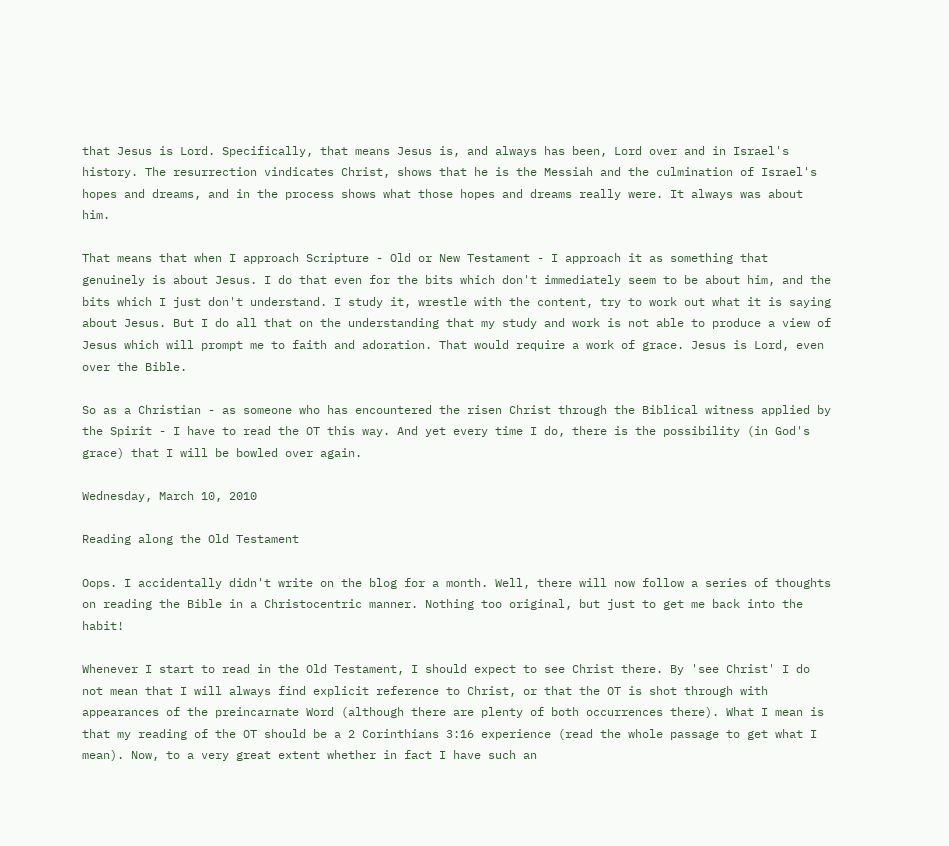that Jesus is Lord. Specifically, that means Jesus is, and always has been, Lord over and in Israel's history. The resurrection vindicates Christ, shows that he is the Messiah and the culmination of Israel's hopes and dreams, and in the process shows what those hopes and dreams really were. It always was about him.

That means that when I approach Scripture - Old or New Testament - I approach it as something that genuinely is about Jesus. I do that even for the bits which don't immediately seem to be about him, and the bits which I just don't understand. I study it, wrestle with the content, try to work out what it is saying about Jesus. But I do all that on the understanding that my study and work is not able to produce a view of Jesus which will prompt me to faith and adoration. That would require a work of grace. Jesus is Lord, even over the Bible.

So as a Christian - as someone who has encountered the risen Christ through the Biblical witness applied by the Spirit - I have to read the OT this way. And yet every time I do, there is the possibility (in God's grace) that I will be bowled over again.

Wednesday, March 10, 2010

Reading along the Old Testament

Oops. I accidentally didn't write on the blog for a month. Well, there will now follow a series of thoughts on reading the Bible in a Christocentric manner. Nothing too original, but just to get me back into the habit!

Whenever I start to read in the Old Testament, I should expect to see Christ there. By 'see Christ' I do not mean that I will always find explicit reference to Christ, or that the OT is shot through with appearances of the preincarnate Word (although there are plenty of both occurrences there). What I mean is that my reading of the OT should be a 2 Corinthians 3:16 experience (read the whole passage to get what I mean). Now, to a very great extent whether in fact I have such an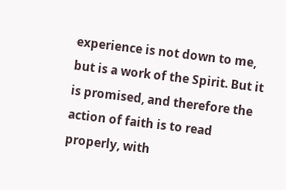experience is not down to me, but is a work of the Spirit. But it is promised, and therefore the action of faith is to read properly, with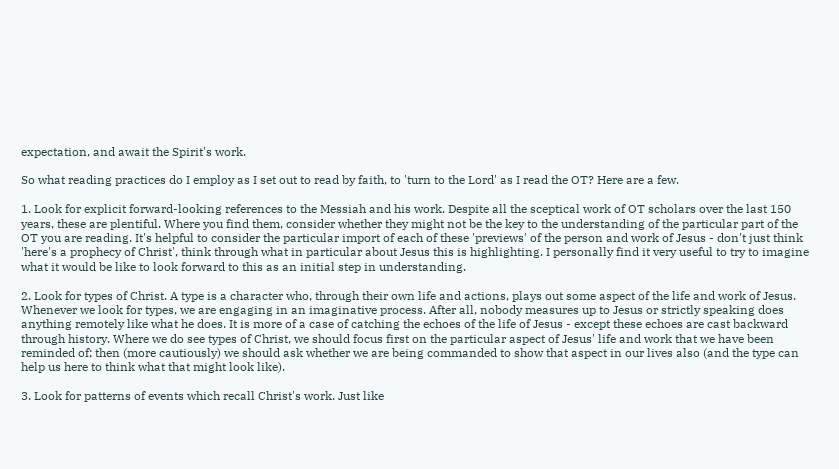expectation, and await the Spirit's work.

So what reading practices do I employ as I set out to read by faith, to 'turn to the Lord' as I read the OT? Here are a few.

1. Look for explicit forward-looking references to the Messiah and his work. Despite all the sceptical work of OT scholars over the last 150 years, these are plentiful. Where you find them, consider whether they might not be the key to the understanding of the particular part of the OT you are reading. It's helpful to consider the particular import of each of these 'previews' of the person and work of Jesus - don't just think 'here's a prophecy of Christ', think through what in particular about Jesus this is highlighting. I personally find it very useful to try to imagine what it would be like to look forward to this as an initial step in understanding.

2. Look for types of Christ. A type is a character who, through their own life and actions, plays out some aspect of the life and work of Jesus. Whenever we look for types, we are engaging in an imaginative process. After all, nobody measures up to Jesus or strictly speaking does anything remotely like what he does. It is more of a case of catching the echoes of the life of Jesus - except these echoes are cast backward through history. Where we do see types of Christ, we should focus first on the particular aspect of Jesus' life and work that we have been reminded of; then (more cautiously) we should ask whether we are being commanded to show that aspect in our lives also (and the type can help us here to think what that might look like).

3. Look for patterns of events which recall Christ's work. Just like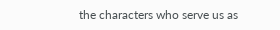the characters who serve us as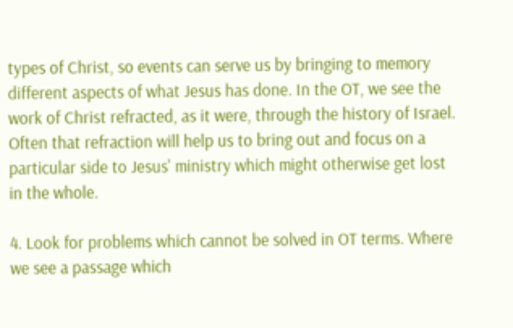types of Christ, so events can serve us by bringing to memory different aspects of what Jesus has done. In the OT, we see the work of Christ refracted, as it were, through the history of Israel. Often that refraction will help us to bring out and focus on a particular side to Jesus' ministry which might otherwise get lost in the whole.

4. Look for problems which cannot be solved in OT terms. Where we see a passage which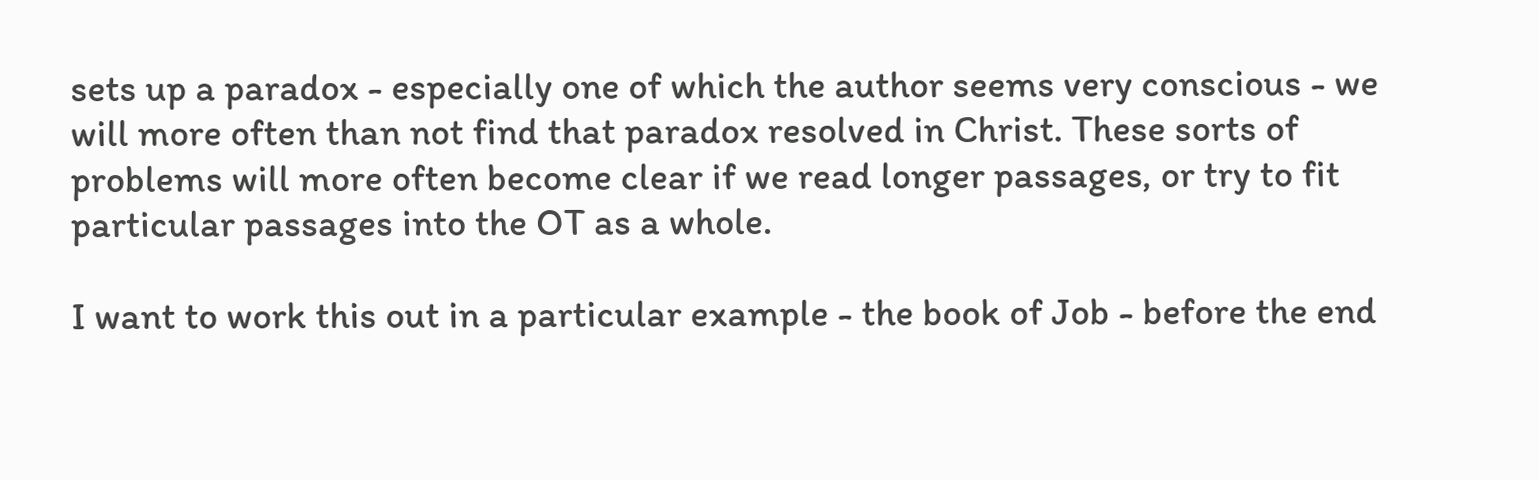sets up a paradox - especially one of which the author seems very conscious - we will more often than not find that paradox resolved in Christ. These sorts of problems will more often become clear if we read longer passages, or try to fit particular passages into the OT as a whole.

I want to work this out in a particular example - the book of Job - before the end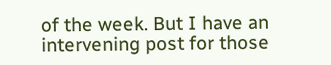of the week. But I have an intervening post for those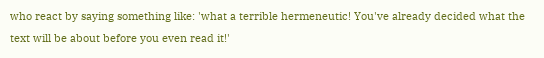who react by saying something like: 'what a terrible hermeneutic! You've already decided what the text will be about before you even read it!'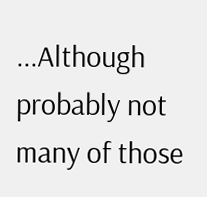...Although probably not many of those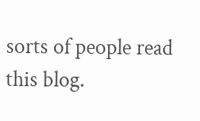sorts of people read this blog.